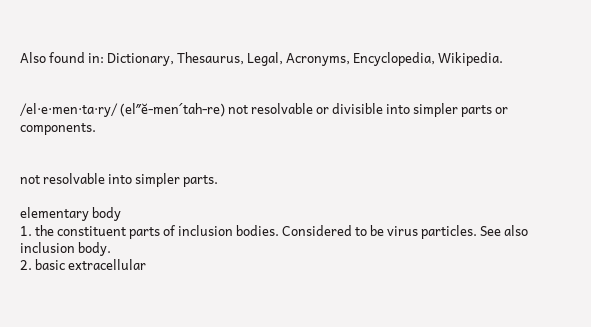Also found in: Dictionary, Thesaurus, Legal, Acronyms, Encyclopedia, Wikipedia.


/el·e·men·ta·ry/ (el″ĕ-men´tah-re) not resolvable or divisible into simpler parts or components.


not resolvable into simpler parts.

elementary body
1. the constituent parts of inclusion bodies. Considered to be virus particles. See also inclusion body.
2. basic extracellular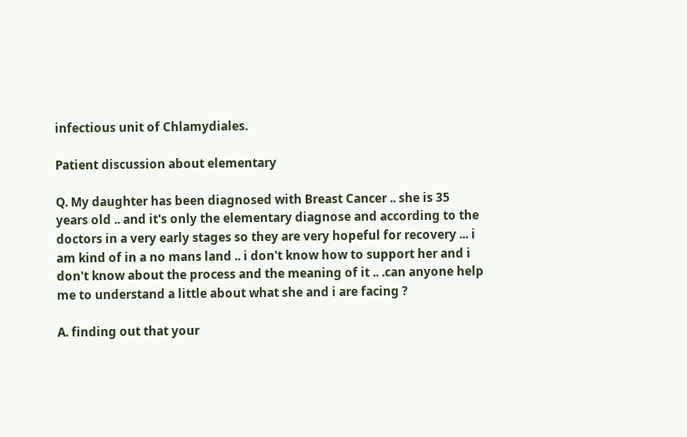infectious unit of Chlamydiales.

Patient discussion about elementary

Q. My daughter has been diagnosed with Breast Cancer .. she is 35 years old .. and it's only the elementary diagnose and according to the doctors in a very early stages so they are very hopeful for recovery ... i am kind of in a no mans land .. i don't know how to support her and i don't know about the process and the meaning of it .. .can anyone help me to understand a little about what she and i are facing ?

A. finding out that your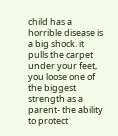child has a horrible disease is a big shock. it pulls the carpet under your feet, you loose one of the biggest strength as a parent- the ability to protect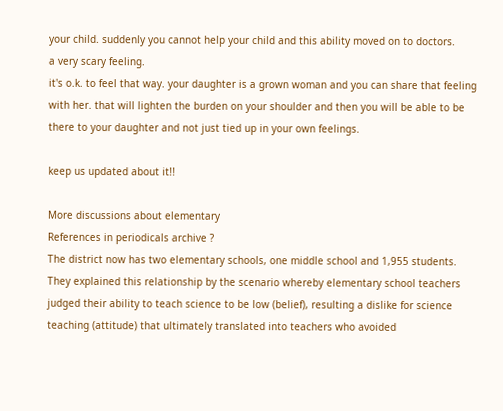your child. suddenly you cannot help your child and this ability moved on to doctors.
a very scary feeling.
it's o.k. to feel that way. your daughter is a grown woman and you can share that feeling with her. that will lighten the burden on your shoulder and then you will be able to be there to your daughter and not just tied up in your own feelings.

keep us updated about it!!

More discussions about elementary
References in periodicals archive ?
The district now has two elementary schools, one middle school and 1,955 students.
They explained this relationship by the scenario whereby elementary school teachers judged their ability to teach science to be low (belief), resulting a dislike for science teaching (attitude) that ultimately translated into teachers who avoided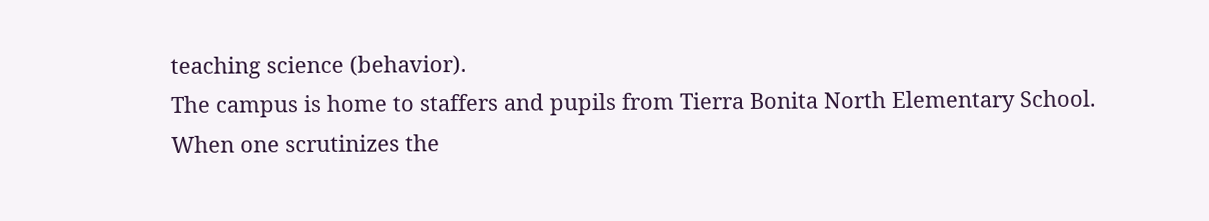teaching science (behavior).
The campus is home to staffers and pupils from Tierra Bonita North Elementary School.
When one scrutinizes the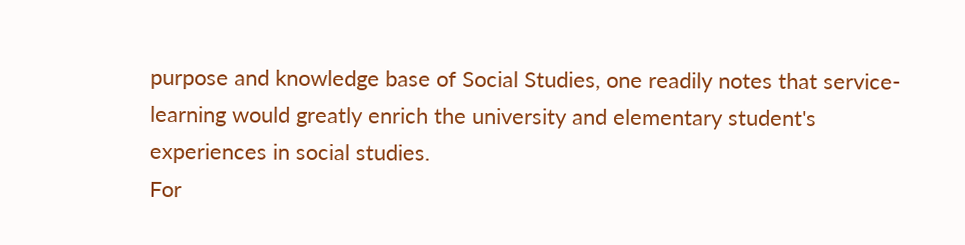purpose and knowledge base of Social Studies, one readily notes that service-learning would greatly enrich the university and elementary student's experiences in social studies.
For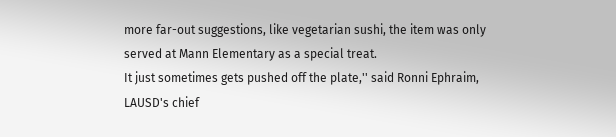more far-out suggestions, like vegetarian sushi, the item was only served at Mann Elementary as a special treat.
It just sometimes gets pushed off the plate,'' said Ronni Ephraim, LAUSD's chief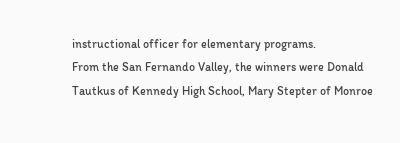instructional officer for elementary programs.
From the San Fernando Valley, the winners were Donald Tautkus of Kennedy High School, Mary Stepter of Monroe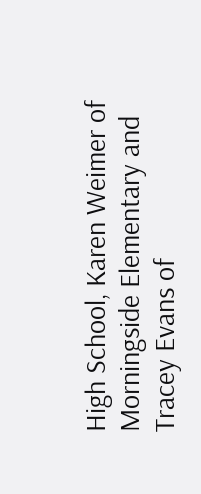High School, Karen Weimer of Morningside Elementary and Tracey Evans of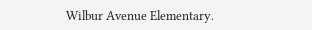Wilbur Avenue Elementary.